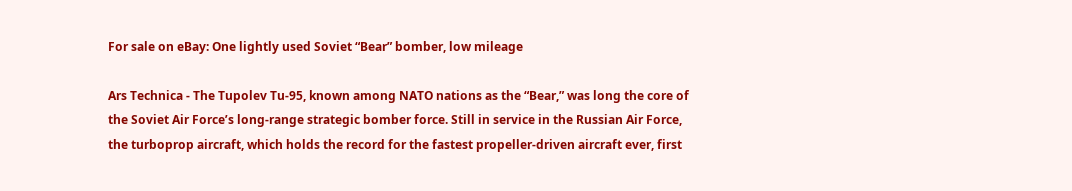For sale on eBay: One lightly used Soviet “Bear” bomber, low mileage

Ars Technica - The Tupolev Tu-95, known among NATO nations as the “Bear,” was long the core of the Soviet Air Force’s long-range strategic bomber force. Still in service in the Russian Air Force, the turboprop aircraft, which holds the record for the fastest propeller-driven aircraft ever, first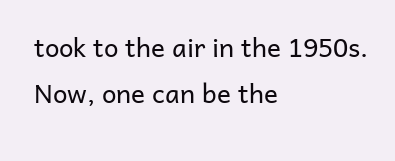took to the air in the 1950s. Now, one can be the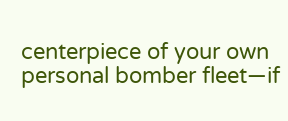centerpiece of your own personal bomber fleet—if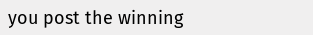you post the winning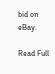bid on eBay.

Read Full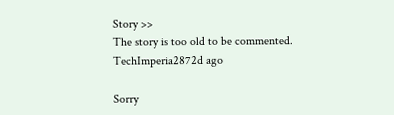Story >>
The story is too old to be commented.
TechImperia2872d ago

Sorry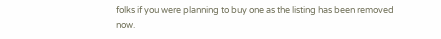folks if you were planning to buy one as the listing has been removed now.